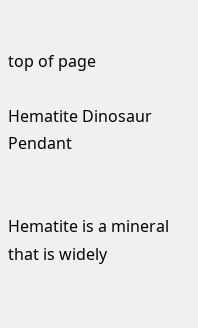top of page

Hematite Dinosaur Pendant


Hematite is a mineral that is widely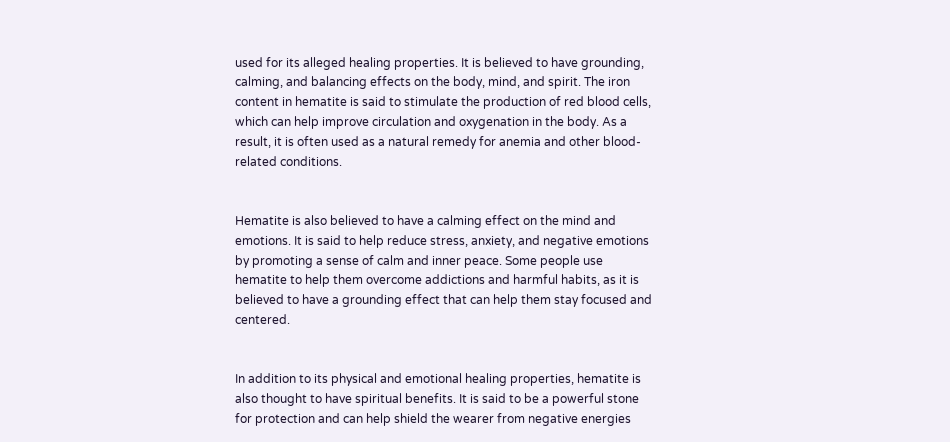used for its alleged healing properties. It is believed to have grounding, calming, and balancing effects on the body, mind, and spirit. The iron content in hematite is said to stimulate the production of red blood cells, which can help improve circulation and oxygenation in the body. As a result, it is often used as a natural remedy for anemia and other blood-related conditions.


Hematite is also believed to have a calming effect on the mind and emotions. It is said to help reduce stress, anxiety, and negative emotions by promoting a sense of calm and inner peace. Some people use hematite to help them overcome addictions and harmful habits, as it is believed to have a grounding effect that can help them stay focused and centered.


In addition to its physical and emotional healing properties, hematite is also thought to have spiritual benefits. It is said to be a powerful stone for protection and can help shield the wearer from negative energies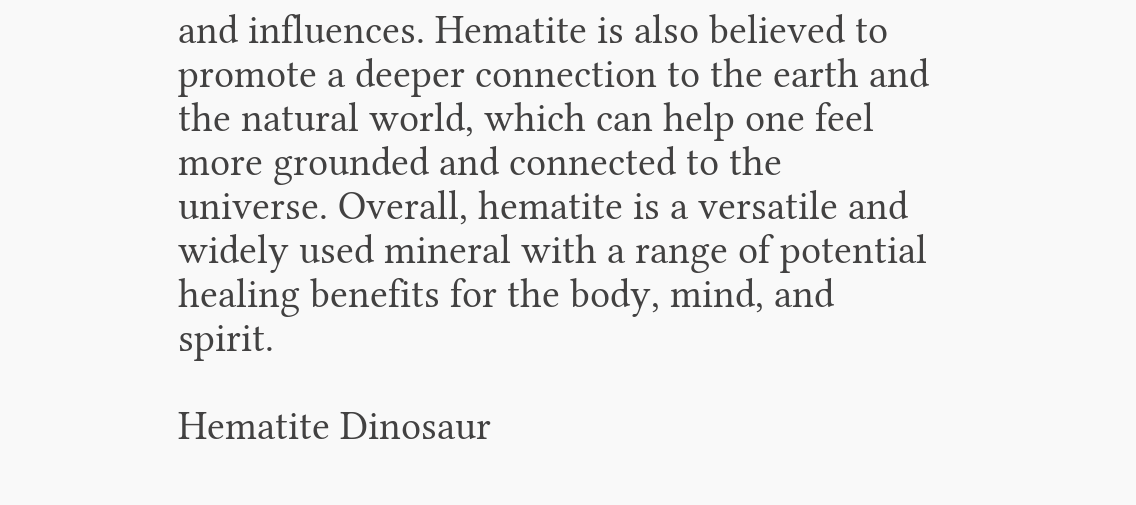and influences. Hematite is also believed to promote a deeper connection to the earth and the natural world, which can help one feel more grounded and connected to the universe. Overall, hematite is a versatile and widely used mineral with a range of potential healing benefits for the body, mind, and spirit.

Hematite Dinosaur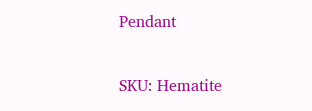Pendant

SKU: Hematite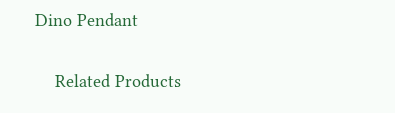Dino Pendant

    Related Products